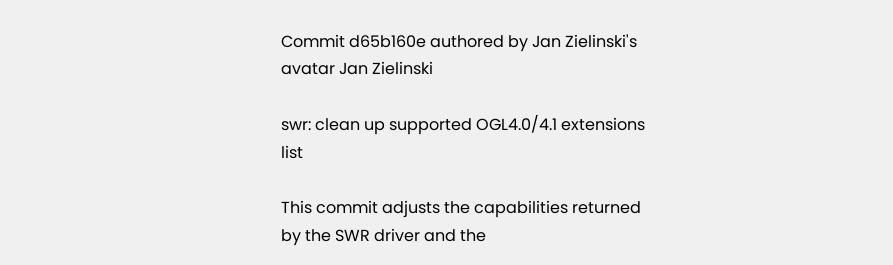Commit d65b160e authored by Jan Zielinski's avatar Jan Zielinski

swr: clean up supported OGL4.0/4.1 extensions list

This commit adjusts the capabilities returned
by the SWR driver and the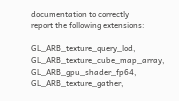documentation to correctly
report the following extensions:

GL_ARB_texture_query_lod, GL_ARB_texture_cube_map_array,
GL_ARB_gpu_shader_fp64, GL_ARB_texture_gather,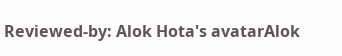Reviewed-by: Alok Hota's avatarAlok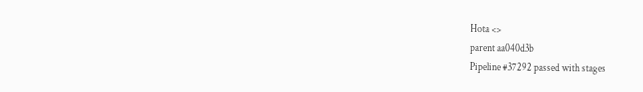Hota <>
parent aa040d3b
Pipeline #37292 passed with stages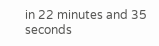in 22 minutes and 35 seconds